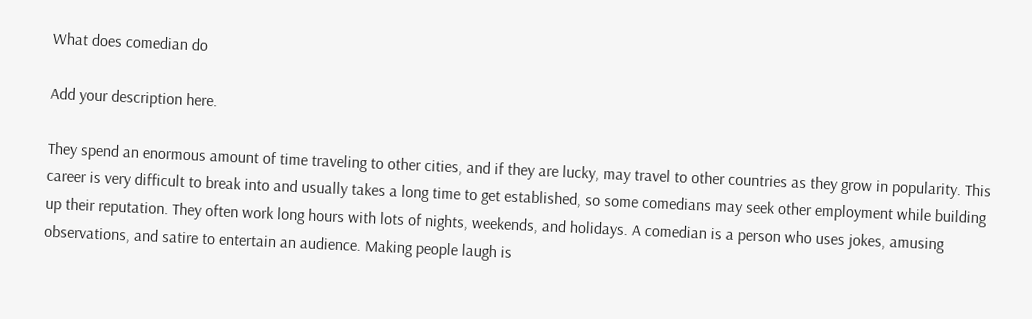What does comedian do

Add your description here.

They spend an enormous amount of time traveling to other cities, and if they are lucky, may travel to other countries as they grow in popularity. This career is very difficult to break into and usually takes a long time to get established, so some comedians may seek other employment while building up their reputation. They often work long hours with lots of nights, weekends, and holidays. A comedian is a person who uses jokes, amusing observations, and satire to entertain an audience. Making people laugh is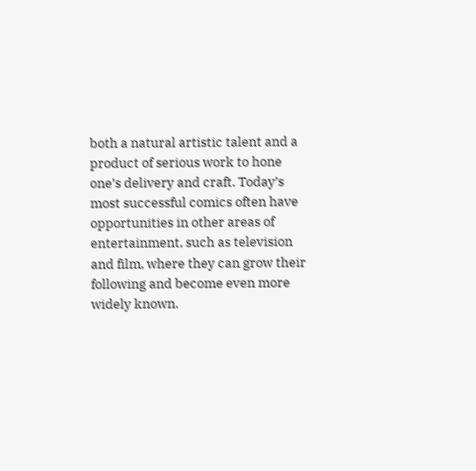both a natural artistic talent and a product of serious work to hone one’s delivery and craft. Today’s most successful comics often have opportunities in other areas of entertainment, such as television and film, where they can grow their following and become even more widely known.